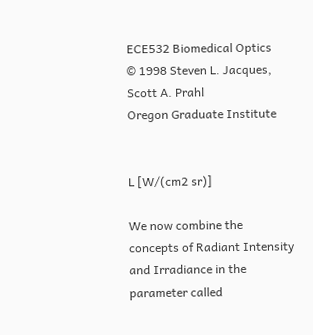ECE532 Biomedical Optics
© 1998 Steven L. Jacques, Scott A. Prahl
Oregon Graduate Institute


L [W/(cm2 sr)]

We now combine the concepts of Radiant Intensity and Irradiance in the parameter called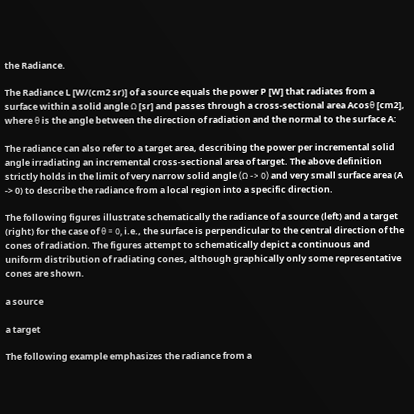the Radiance.

The Radiance L [W/(cm2 sr)] of a source equals the power P [W] that radiates from a surface within a solid angle Ω [sr] and passes through a cross-sectional area Acosθ [cm2], where θ is the angle between the direction of radiation and the normal to the surface A:

The radiance can also refer to a target area, describing the power per incremental solid angle irradiating an incremental cross-sectional area of target. The above definition strictly holds in the limit of very narrow solid angle (Ω -> 0) and very small surface area (A -> 0) to describe the radiance from a local region into a specific direction.

The following figures illustrate schematically the radiance of a source (left) and a target (right) for the case of θ = 0, i.e., the surface is perpendicular to the central direction of the cones of radiation. The figures attempt to schematically depict a continuous and uniform distribution of radiating cones, although graphically only some representative cones are shown.

a source

a target

The following example emphasizes the radiance from a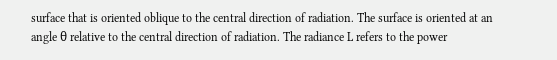surface that is oriented oblique to the central direction of radiation. The surface is oriented at an angle θ relative to the central direction of radiation. The radiance L refers to the power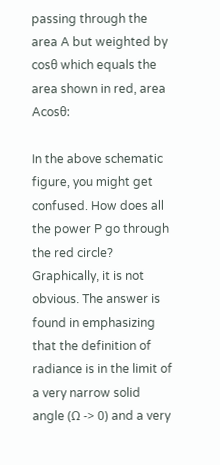passing through the area A but weighted by cosθ which equals the area shown in red, area Acosθ:

In the above schematic figure, you might get confused. How does all the power P go through the red circle? Graphically, it is not obvious. The answer is found in emphasizing that the definition of radiance is in the limit of a very narrow solid angle (Ω -> 0) and a very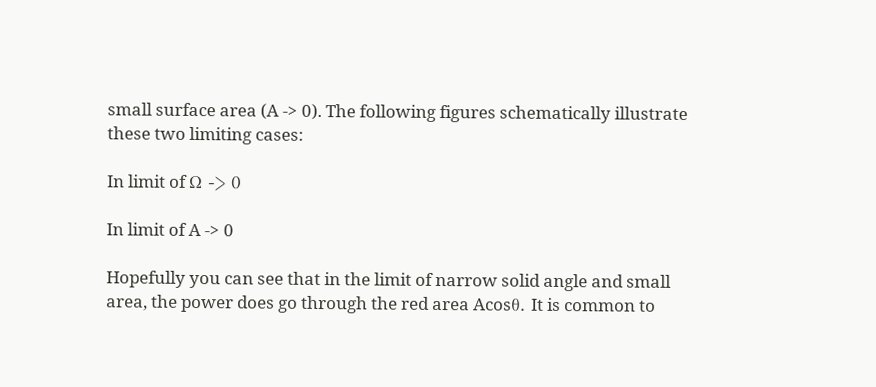small surface area (A -> 0). The following figures schematically illustrate these two limiting cases:

In limit of Ω -> 0

In limit of A -> 0

Hopefully you can see that in the limit of narrow solid angle and small area, the power does go through the red area Acosθ. It is common to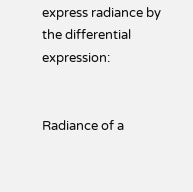express radiance by the differential expression:


Radiance of a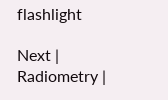flashlight

Next | Radiometry |